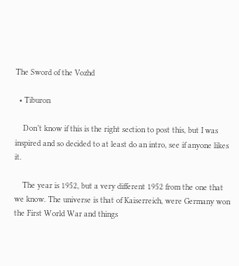The Sword of the Vozhd

  • Tiburon

    Don’t know if this is the right section to post this, but I was inspired and so decided to at least do an intro, see if anyone likes it.

    The year is 1952, but a very different 1952 from the one that we know. The universe is that of Kaiserreich, were Germany won the First World War and things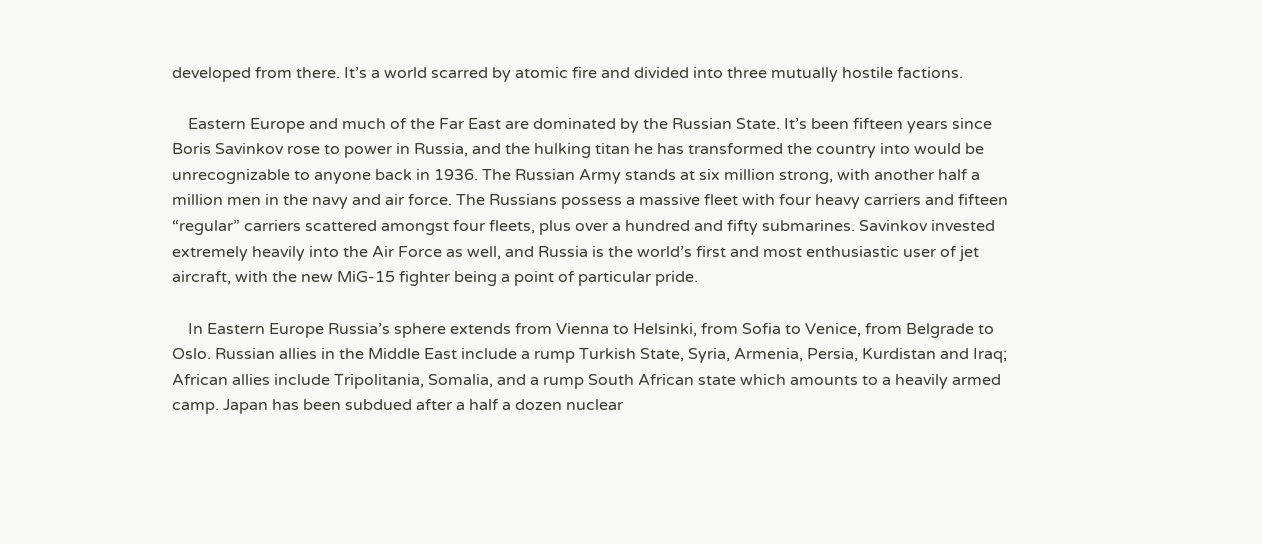developed from there. It’s a world scarred by atomic fire and divided into three mutually hostile factions.

    Eastern Europe and much of the Far East are dominated by the Russian State. It’s been fifteen years since Boris Savinkov rose to power in Russia, and the hulking titan he has transformed the country into would be unrecognizable to anyone back in 1936. The Russian Army stands at six million strong, with another half a million men in the navy and air force. The Russians possess a massive fleet with four heavy carriers and fifteen “regular” carriers scattered amongst four fleets, plus over a hundred and fifty submarines. Savinkov invested extremely heavily into the Air Force as well, and Russia is the world’s first and most enthusiastic user of jet aircraft, with the new MiG-15 fighter being a point of particular pride.

    In Eastern Europe Russia’s sphere extends from Vienna to Helsinki, from Sofia to Venice, from Belgrade to Oslo. Russian allies in the Middle East include a rump Turkish State, Syria, Armenia, Persia, Kurdistan and Iraq; African allies include Tripolitania, Somalia, and a rump South African state which amounts to a heavily armed camp. Japan has been subdued after a half a dozen nuclear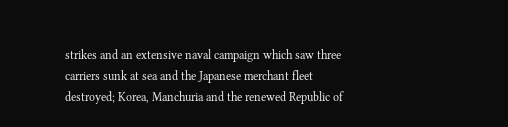strikes and an extensive naval campaign which saw three carriers sunk at sea and the Japanese merchant fleet destroyed; Korea, Manchuria and the renewed Republic of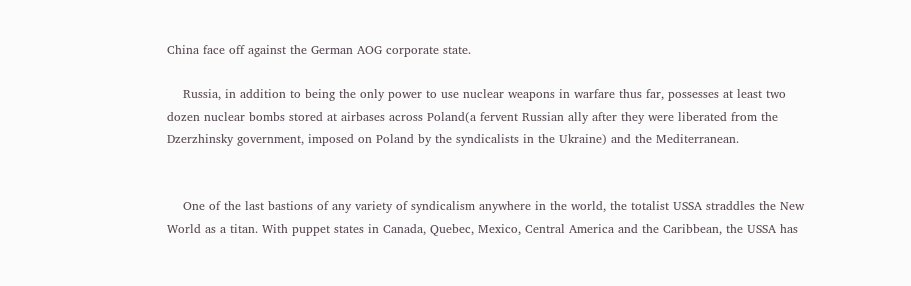China face off against the German AOG corporate state.

    Russia, in addition to being the only power to use nuclear weapons in warfare thus far, possesses at least two dozen nuclear bombs stored at airbases across Poland(a fervent Russian ally after they were liberated from the Dzerzhinsky government, imposed on Poland by the syndicalists in the Ukraine) and the Mediterranean.


    One of the last bastions of any variety of syndicalism anywhere in the world, the totalist USSA straddles the New World as a titan. With puppet states in Canada, Quebec, Mexico, Central America and the Caribbean, the USSA has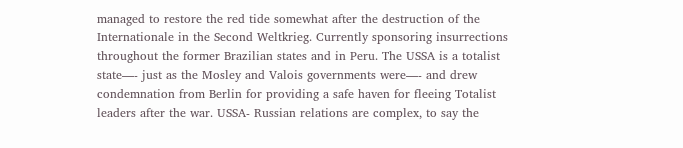managed to restore the red tide somewhat after the destruction of the Internationale in the Second Weltkrieg. Currently sponsoring insurrections throughout the former Brazilian states and in Peru. The USSA is a totalist state—- just as the Mosley and Valois governments were—- and drew condemnation from Berlin for providing a safe haven for fleeing Totalist leaders after the war. USSA- Russian relations are complex, to say the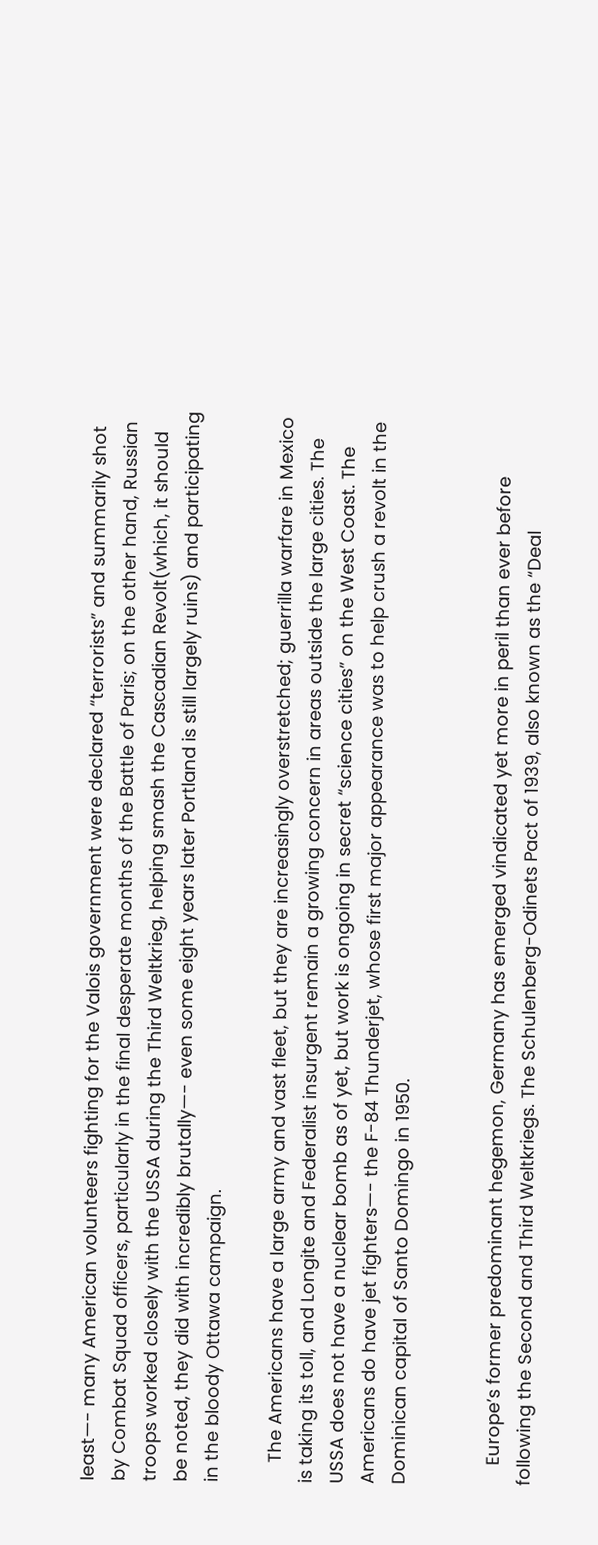least—- many American volunteers fighting for the Valois government were declared “terrorists” and summarily shot by Combat Squad officers, particularly in the final desperate months of the Battle of Paris; on the other hand, Russian troops worked closely with the USSA during the Third Weltkrieg, helping smash the Cascadian Revolt(which, it should be noted, they did with incredibly brutally—- even some eight years later Portland is still largely ruins) and participating in the bloody Ottawa campaign.

    The Americans have a large army and vast fleet, but they are increasingly overstretched; guerrilla warfare in Mexico is taking its toll, and Longite and Federalist insurgent remain a growing concern in areas outside the large cities. The USSA does not have a nuclear bomb as of yet, but work is ongoing in secret “science cities” on the West Coast. The Americans do have jet fighters—- the F-84 Thunderjet, whose first major appearance was to help crush a revolt in the Dominican capital of Santo Domingo in 1950.


    Europe’s former predominant hegemon, Germany has emerged vindicated yet more in peril than ever before following the Second and Third Weltkriegs. The Schulenberg-Odinets Pact of 1939, also known as the “Deal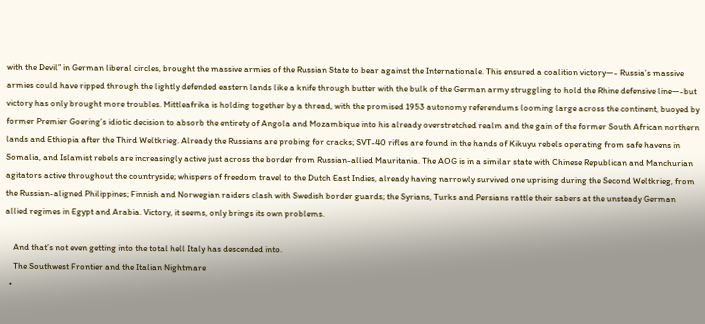with the Devil” in German liberal circles, brought the massive armies of the Russian State to bear against the Internationale. This ensured a coalition victory—- Russia’s massive armies could have ripped through the lightly defended eastern lands like a knife through butter with the bulk of the German army struggling to hold the Rhine defensive line—-but victory has only brought more troubles. Mittleafrika is holding together by a thread, with the promised 1953 autonomy referendums looming large across the continent, buoyed by former Premier Goering’s idiotic decision to absorb the entirety of Angola and Mozambique into his already overstretched realm and the gain of the former South African northern lands and Ethiopia after the Third Weltkrieg. Already the Russians are probing for cracks; SVT-40 rifles are found in the hands of Kikuyu rebels operating from safe havens in Somalia, and Islamist rebels are increasingly active just across the border from Russian-allied Mauritania. The AOG is in a similar state with Chinese Republican and Manchurian agitators active throughout the countryside; whispers of freedom travel to the Dutch East Indies, already having narrowly survived one uprising during the Second Weltkrieg, from the Russian-aligned Philippines; Finnish and Norwegian raiders clash with Swedish border guards; the Syrians, Turks and Persians rattle their sabers at the unsteady German allied regimes in Egypt and Arabia. Victory, it seems, only brings its own problems.

    And that’s not even getting into the total hell Italy has descended into.
    The Southwest Frontier and the Italian Nightmare
  •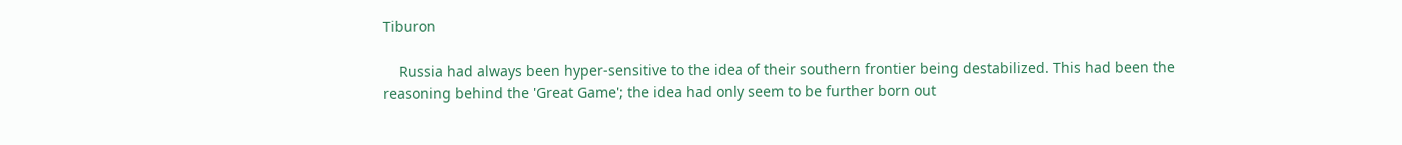Tiburon

    Russia had always been hyper-sensitive to the idea of their southern frontier being destabilized. This had been the reasoning behind the 'Great Game'; the idea had only seem to be further born out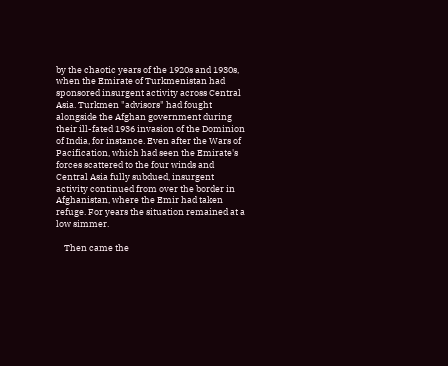by the chaotic years of the 1920s and 1930s, when the Emirate of Turkmenistan had sponsored insurgent activity across Central Asia. Turkmen "advisors" had fought alongside the Afghan government during their ill-fated 1936 invasion of the Dominion of India, for instance. Even after the Wars of Pacification, which had seen the Emirate's forces scattered to the four winds and Central Asia fully subdued, insurgent activity continued from over the border in Afghanistan, where the Emir had taken refuge. For years the situation remained at a low simmer.

    Then came the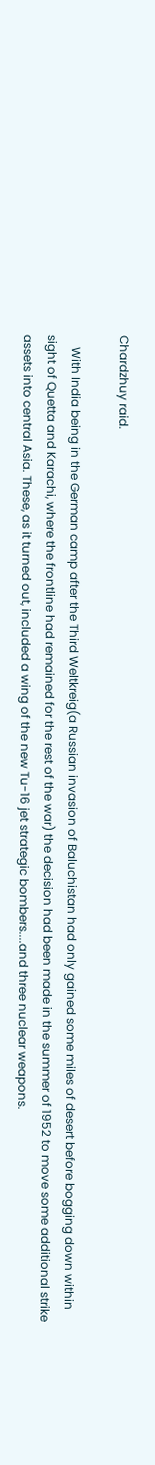Chardzhuy raid.

    With India being in the German camp after the Third Weltkreig(a Russian invasion of Baluchistan had only gained some miles of desert before bogging down within sight of Quetta and Karachi, where the frontline had remained for the rest of the war) the decision had been made in the summer of 1952 to move some additional strike assets into central Asia. These, as it turned out, included a wing of the new Tu-16 jet strategic bombers....and three nuclear weapons.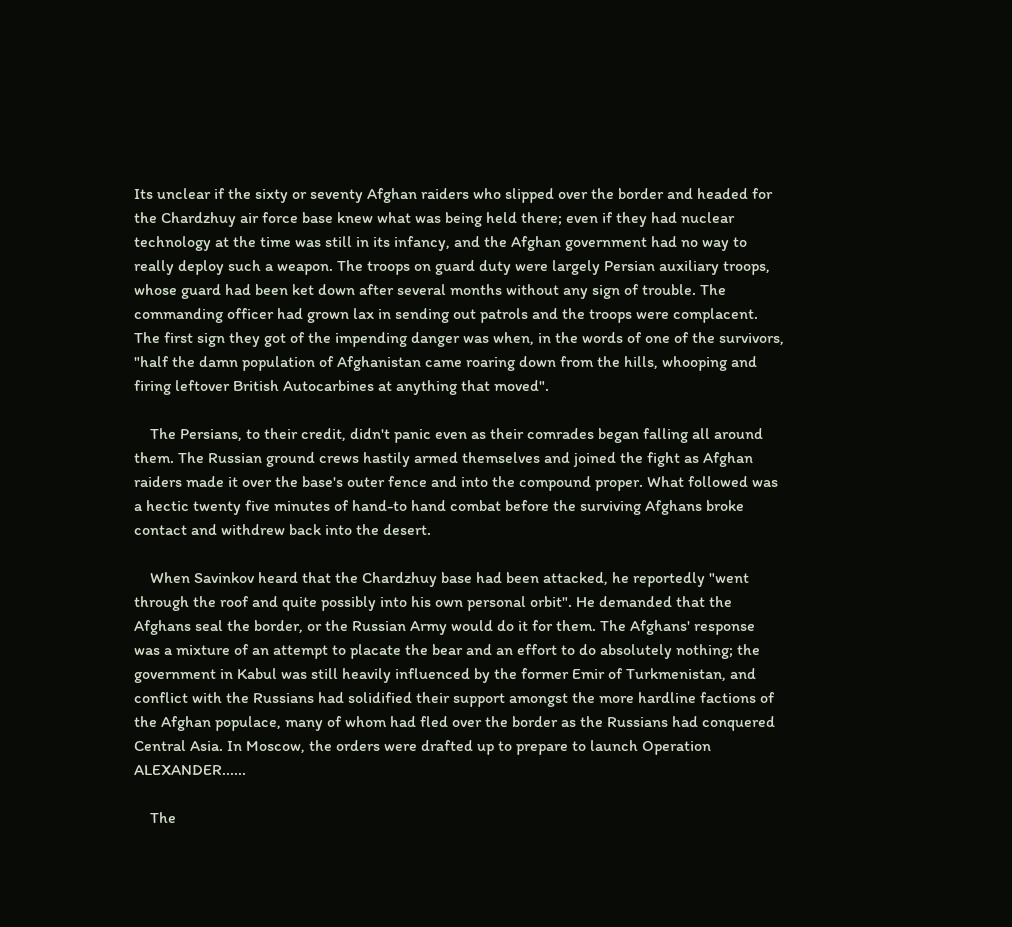Its unclear if the sixty or seventy Afghan raiders who slipped over the border and headed for the Chardzhuy air force base knew what was being held there; even if they had nuclear technology at the time was still in its infancy, and the Afghan government had no way to really deploy such a weapon. The troops on guard duty were largely Persian auxiliary troops, whose guard had been ket down after several months without any sign of trouble. The commanding officer had grown lax in sending out patrols and the troops were complacent. The first sign they got of the impending danger was when, in the words of one of the survivors, "half the damn population of Afghanistan came roaring down from the hills, whooping and firing leftover British Autocarbines at anything that moved".

    The Persians, to their credit, didn't panic even as their comrades began falling all around them. The Russian ground crews hastily armed themselves and joined the fight as Afghan raiders made it over the base's outer fence and into the compound proper. What followed was a hectic twenty five minutes of hand-to hand combat before the surviving Afghans broke contact and withdrew back into the desert.

    When Savinkov heard that the Chardzhuy base had been attacked, he reportedly "went through the roof and quite possibly into his own personal orbit". He demanded that the Afghans seal the border, or the Russian Army would do it for them. The Afghans' response was a mixture of an attempt to placate the bear and an effort to do absolutely nothing; the government in Kabul was still heavily influenced by the former Emir of Turkmenistan, and conflict with the Russians had solidified their support amongst the more hardline factions of the Afghan populace, many of whom had fled over the border as the Russians had conquered Central Asia. In Moscow, the orders were drafted up to prepare to launch Operation ALEXANDER......

    The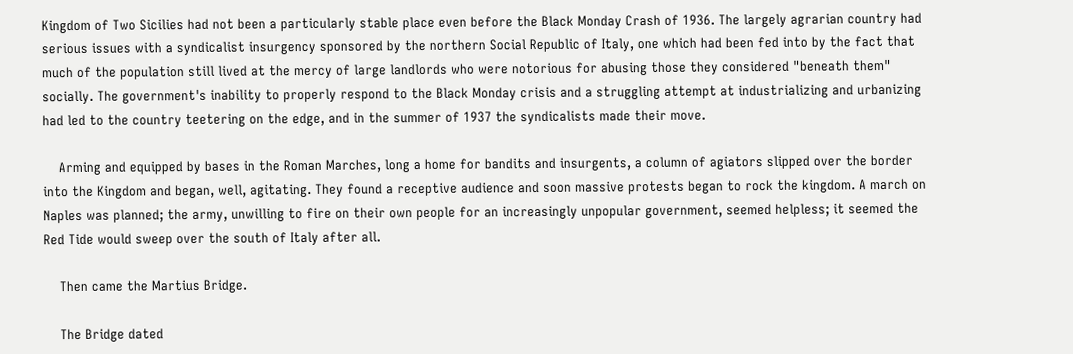Kingdom of Two Sicilies had not been a particularly stable place even before the Black Monday Crash of 1936. The largely agrarian country had serious issues with a syndicalist insurgency sponsored by the northern Social Republic of Italy, one which had been fed into by the fact that much of the population still lived at the mercy of large landlords who were notorious for abusing those they considered "beneath them" socially. The government's inability to properly respond to the Black Monday crisis and a struggling attempt at industrializing and urbanizing had led to the country teetering on the edge, and in the summer of 1937 the syndicalists made their move.

    Arming and equipped by bases in the Roman Marches, long a home for bandits and insurgents, a column of agiators slipped over the border into the Kingdom and began, well, agitating. They found a receptive audience and soon massive protests began to rock the kingdom. A march on Naples was planned; the army, unwilling to fire on their own people for an increasingly unpopular government, seemed helpless; it seemed the Red Tide would sweep over the south of Italy after all.

    Then came the Martius Bridge.

    The Bridge dated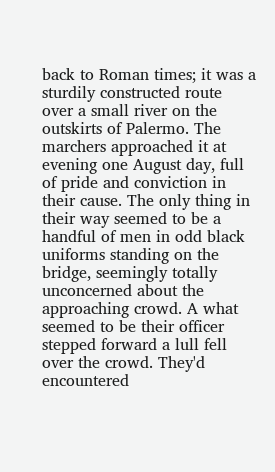back to Roman times; it was a sturdily constructed route over a small river on the outskirts of Palermo. The marchers approached it at evening one August day, full of pride and conviction in their cause. The only thing in their way seemed to be a handful of men in odd black uniforms standing on the bridge, seemingly totally unconcerned about the approaching crowd. A what seemed to be their officer stepped forward a lull fell over the crowd. They'd encountered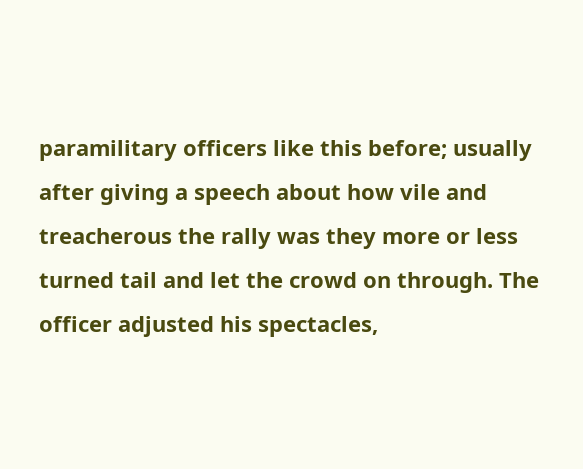paramilitary officers like this before; usually after giving a speech about how vile and treacherous the rally was they more or less turned tail and let the crowd on through. The officer adjusted his spectacles,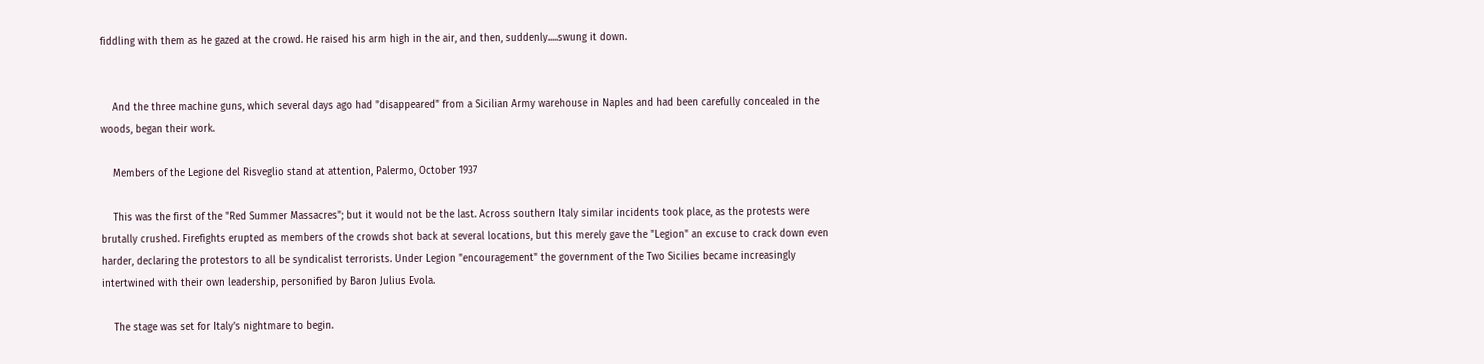fiddling with them as he gazed at the crowd. He raised his arm high in the air, and then, suddenly.....swung it down.


    And the three machine guns, which several days ago had "disappeared" from a Sicilian Army warehouse in Naples and had been carefully concealed in the woods, began their work.

    Members of the Legione del Risveglio stand at attention, Palermo, October 1937

    This was the first of the "Red Summer Massacres"; but it would not be the last. Across southern Italy similar incidents took place, as the protests were brutally crushed. Firefights erupted as members of the crowds shot back at several locations, but this merely gave the "Legion" an excuse to crack down even harder, declaring the protestors to all be syndicalist terrorists. Under Legion "encouragement" the government of the Two Sicilies became increasingly intertwined with their own leadership, personified by Baron Julius Evola.

    The stage was set for Italy's nightmare to begin.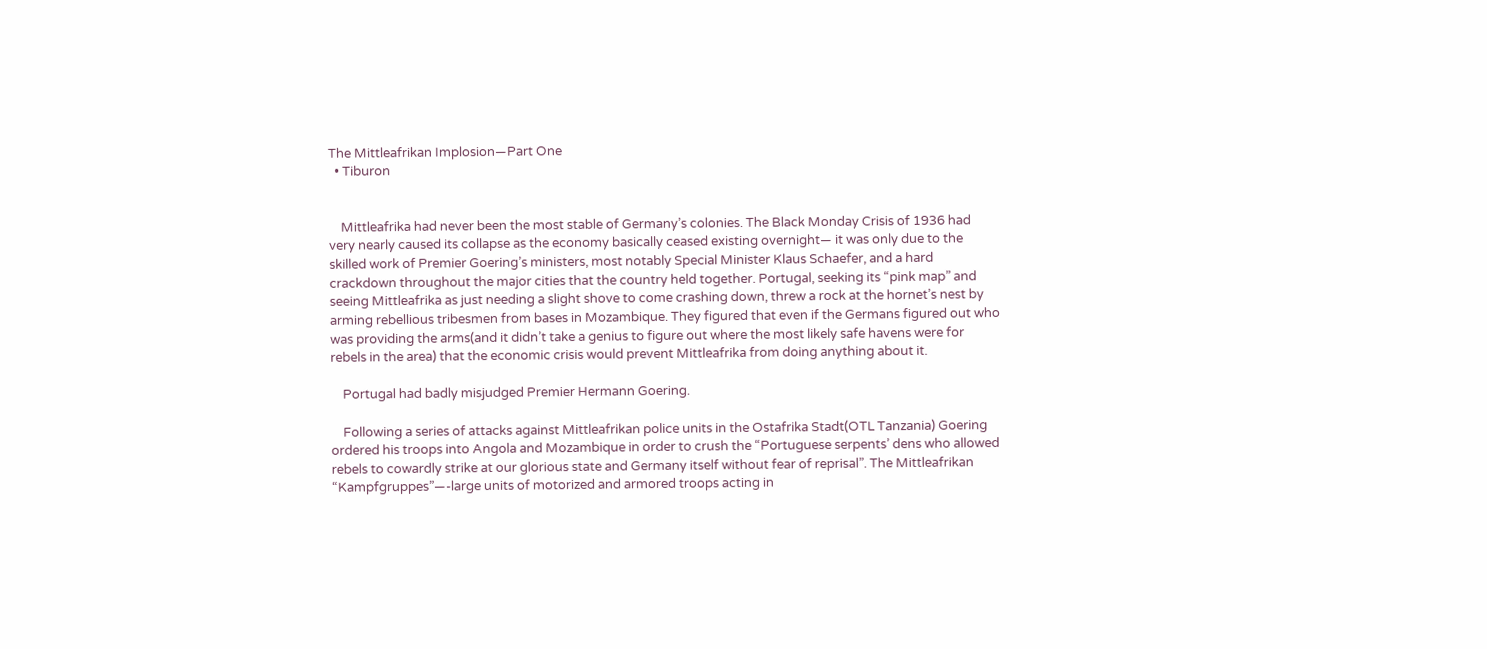The Mittleafrikan Implosion—Part One
  • Tiburon


    Mittleafrika had never been the most stable of Germany’s colonies. The Black Monday Crisis of 1936 had very nearly caused its collapse as the economy basically ceased existing overnight— it was only due to the skilled work of Premier Goering’s ministers, most notably Special Minister Klaus Schaefer, and a hard crackdown throughout the major cities that the country held together. Portugal, seeking its “pink map” and seeing Mittleafrika as just needing a slight shove to come crashing down, threw a rock at the hornet’s nest by arming rebellious tribesmen from bases in Mozambique. They figured that even if the Germans figured out who was providing the arms(and it didn’t take a genius to figure out where the most likely safe havens were for rebels in the area) that the economic crisis would prevent Mittleafrika from doing anything about it.

    Portugal had badly misjudged Premier Hermann Goering.

    Following a series of attacks against Mittleafrikan police units in the Ostafrika Stadt(OTL Tanzania) Goering ordered his troops into Angola and Mozambique in order to crush the “Portuguese serpents’ dens who allowed rebels to cowardly strike at our glorious state and Germany itself without fear of reprisal”. The Mittleafrikan “Kampfgruppes”—-large units of motorized and armored troops acting in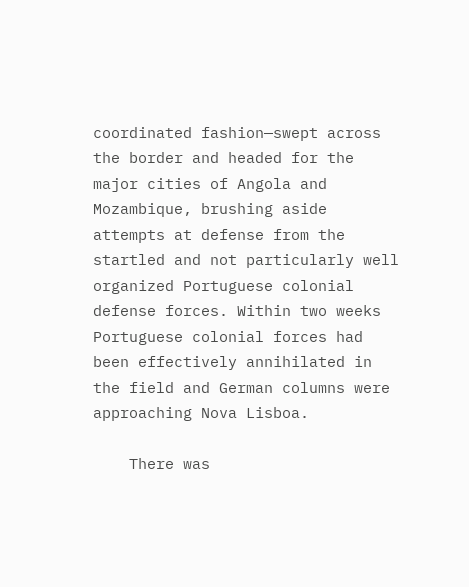coordinated fashion—swept across the border and headed for the major cities of Angola and Mozambique, brushing aside attempts at defense from the startled and not particularly well organized Portuguese colonial defense forces. Within two weeks Portuguese colonial forces had been effectively annihilated in the field and German columns were approaching Nova Lisboa.

    There was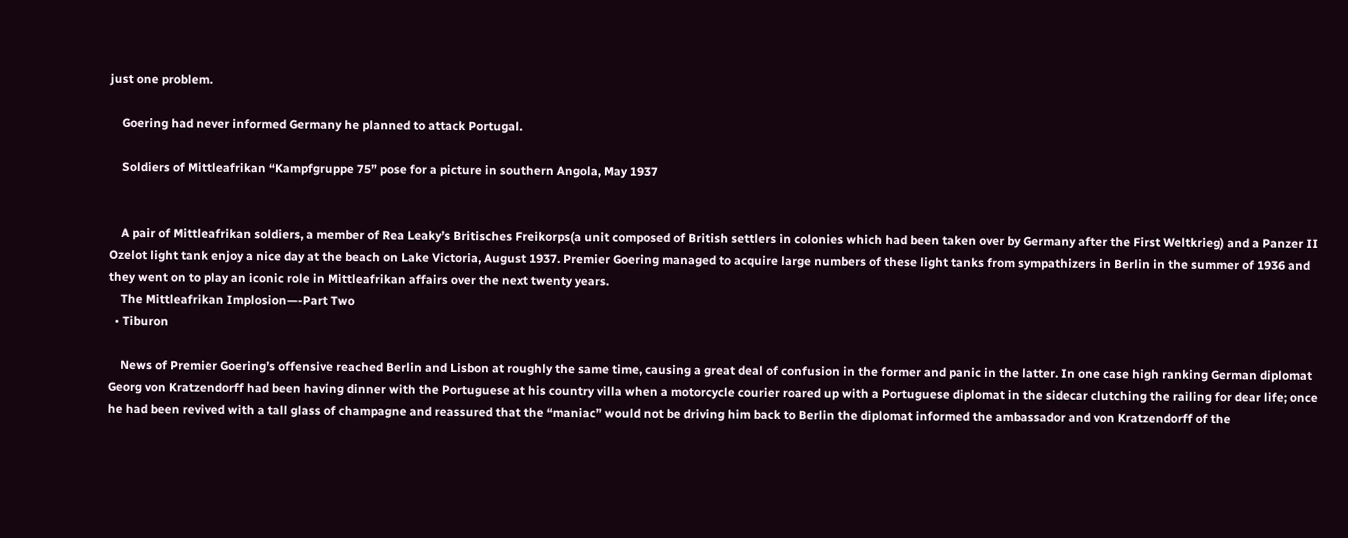just one problem.

    Goering had never informed Germany he planned to attack Portugal.

    Soldiers of Mittleafrikan “Kampfgruppe 75” pose for a picture in southern Angola, May 1937


    A pair of Mittleafrikan soldiers, a member of Rea Leaky’s Britisches Freikorps(a unit composed of British settlers in colonies which had been taken over by Germany after the First Weltkrieg) and a Panzer II Ozelot light tank enjoy a nice day at the beach on Lake Victoria, August 1937. Premier Goering managed to acquire large numbers of these light tanks from sympathizers in Berlin in the summer of 1936 and they went on to play an iconic role in Mittleafrikan affairs over the next twenty years.
    The Mittleafrikan Implosion—-Part Two
  • Tiburon

    News of Premier Goering’s offensive reached Berlin and Lisbon at roughly the same time, causing a great deal of confusion in the former and panic in the latter. In one case high ranking German diplomat Georg von Kratzendorff had been having dinner with the Portuguese at his country villa when a motorcycle courier roared up with a Portuguese diplomat in the sidecar clutching the railing for dear life; once he had been revived with a tall glass of champagne and reassured that the “maniac” would not be driving him back to Berlin the diplomat informed the ambassador and von Kratzendorff of the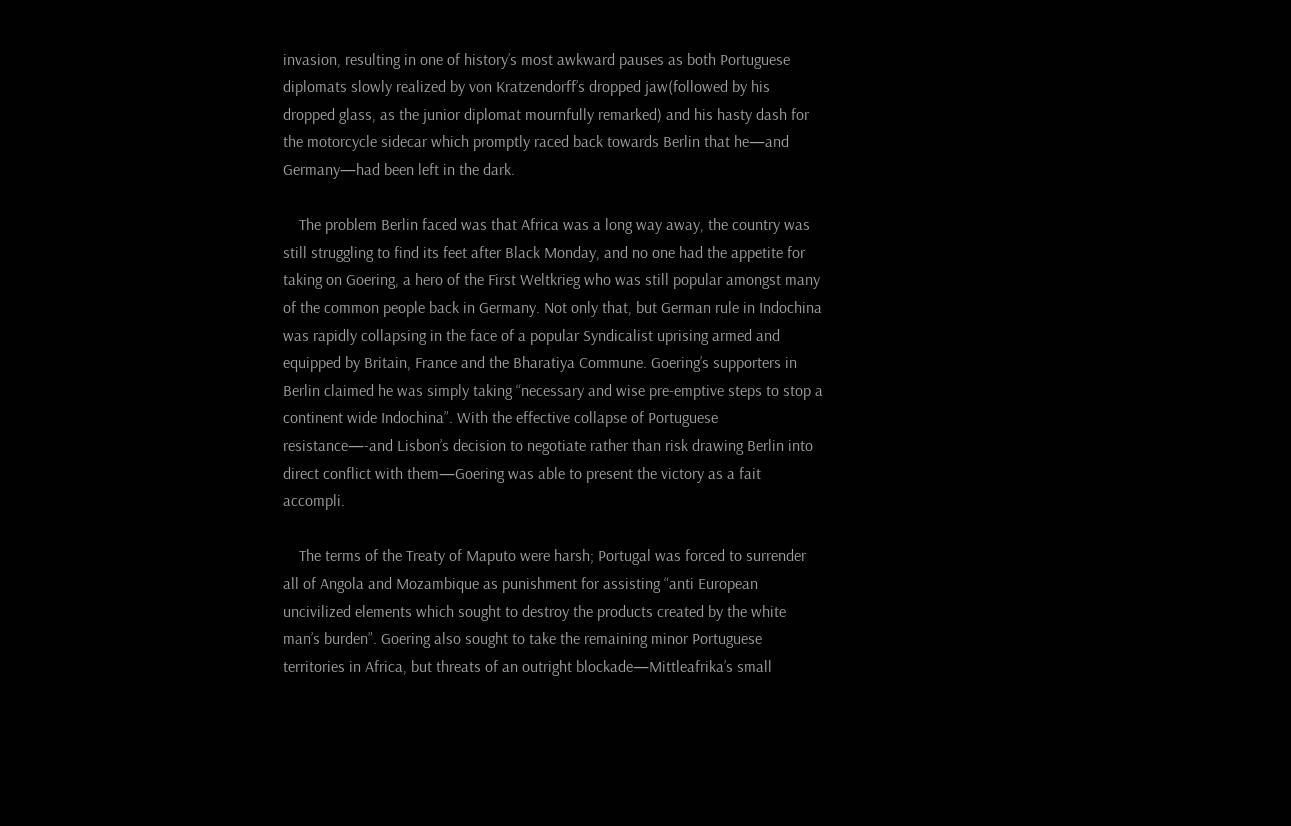invasion, resulting in one of history’s most awkward pauses as both Portuguese diplomats slowly realized by von Kratzendorff’s dropped jaw(followed by his dropped glass, as the junior diplomat mournfully remarked) and his hasty dash for the motorcycle sidecar which promptly raced back towards Berlin that he—and Germany—had been left in the dark.

    The problem Berlin faced was that Africa was a long way away, the country was still struggling to find its feet after Black Monday, and no one had the appetite for taking on Goering, a hero of the First Weltkrieg who was still popular amongst many of the common people back in Germany. Not only that, but German rule in Indochina was rapidly collapsing in the face of a popular Syndicalist uprising armed and equipped by Britain, France and the Bharatiya Commune. Goering’s supporters in Berlin claimed he was simply taking “necessary and wise pre-emptive steps to stop a continent wide Indochina”. With the effective collapse of Portuguese resistance—-and Lisbon’s decision to negotiate rather than risk drawing Berlin into direct conflict with them—Goering was able to present the victory as a fait accompli.

    The terms of the Treaty of Maputo were harsh; Portugal was forced to surrender all of Angola and Mozambique as punishment for assisting “anti European uncivilized elements which sought to destroy the products created by the white man’s burden”. Goering also sought to take the remaining minor Portuguese territories in Africa, but threats of an outright blockade—Mittleafrika’s small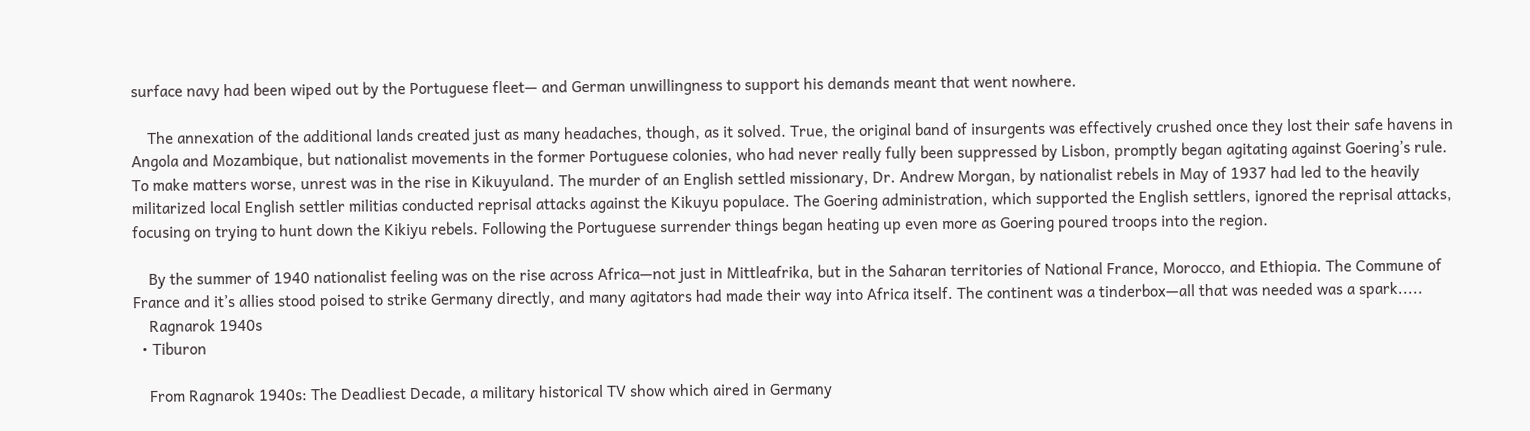surface navy had been wiped out by the Portuguese fleet— and German unwillingness to support his demands meant that went nowhere.

    The annexation of the additional lands created just as many headaches, though, as it solved. True, the original band of insurgents was effectively crushed once they lost their safe havens in Angola and Mozambique, but nationalist movements in the former Portuguese colonies, who had never really fully been suppressed by Lisbon, promptly began agitating against Goering’s rule. To make matters worse, unrest was in the rise in Kikuyuland. The murder of an English settled missionary, Dr. Andrew Morgan, by nationalist rebels in May of 1937 had led to the heavily militarized local English settler militias conducted reprisal attacks against the Kikuyu populace. The Goering administration, which supported the English settlers, ignored the reprisal attacks, focusing on trying to hunt down the Kikiyu rebels. Following the Portuguese surrender things began heating up even more as Goering poured troops into the region.

    By the summer of 1940 nationalist feeling was on the rise across Africa—not just in Mittleafrika, but in the Saharan territories of National France, Morocco, and Ethiopia. The Commune of France and it’s allies stood poised to strike Germany directly, and many agitators had made their way into Africa itself. The continent was a tinderbox—all that was needed was a spark.....
    Ragnarok 1940s
  • Tiburon

    From Ragnarok 1940s: The Deadliest Decade, a military historical TV show which aired in Germany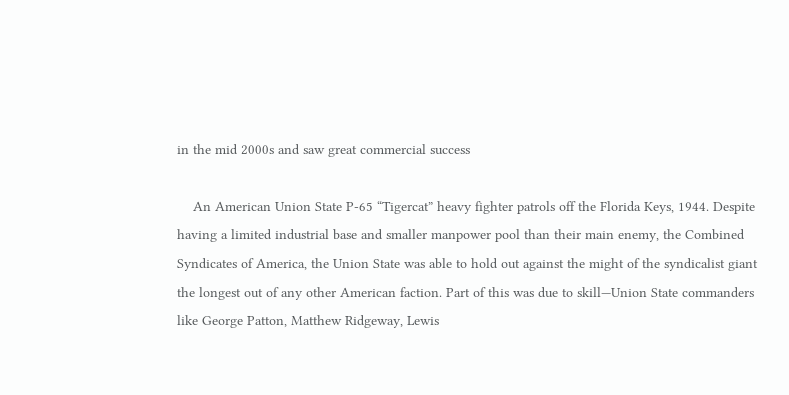in the mid 2000s and saw great commercial success

    An American Union State P-65 “Tigercat” heavy fighter patrols off the Florida Keys, 1944. Despite having a limited industrial base and smaller manpower pool than their main enemy, the Combined Syndicates of America, the Union State was able to hold out against the might of the syndicalist giant the longest out of any other American faction. Part of this was due to skill—Union State commanders like George Patton, Matthew Ridgeway, Lewis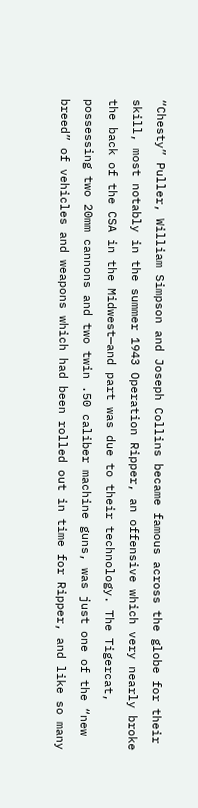“Chesty” Puller, William Simpson and Joseph Collins became famous across the globe for their skill, most notably in the summer 1943 Operation Ripper, an offensive which very nearly broke the back of the CSA in the Midwest—and part was due to their technology. The Tigercat, possessing two 20mm cannons and two twin .50 caliber machine guns, was just one of the “new breed” of vehicles and weapons which had been rolled out in time for Ripper, and like so many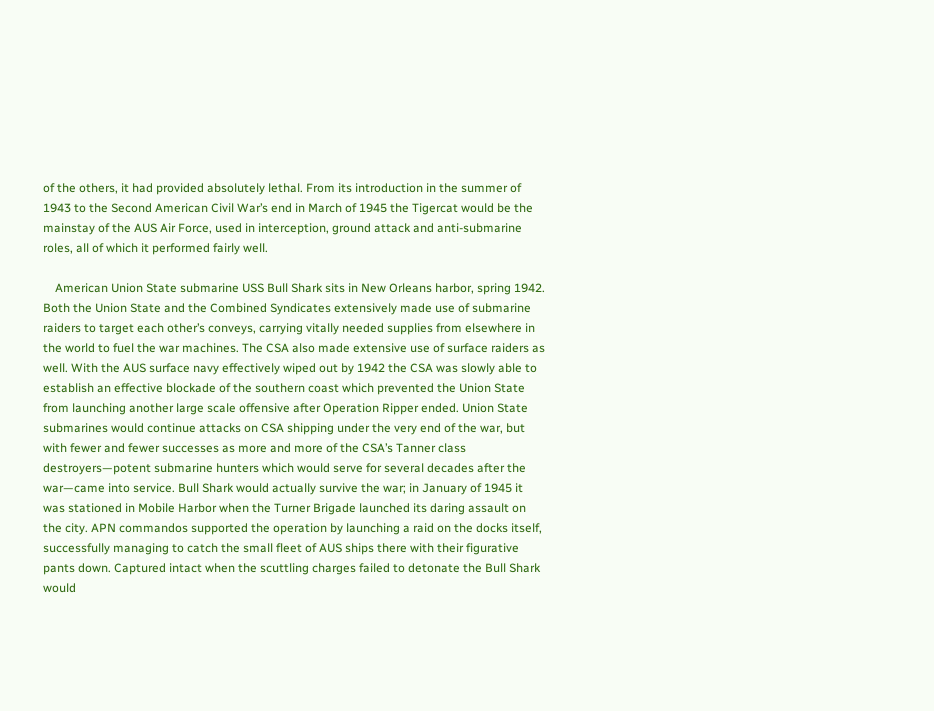of the others, it had provided absolutely lethal. From its introduction in the summer of 1943 to the Second American Civil War’s end in March of 1945 the Tigercat would be the mainstay of the AUS Air Force, used in interception, ground attack and anti-submarine roles, all of which it performed fairly well.

    American Union State submarine USS Bull Shark sits in New Orleans harbor, spring 1942. Both the Union State and the Combined Syndicates extensively made use of submarine raiders to target each other’s conveys, carrying vitally needed supplies from elsewhere in the world to fuel the war machines. The CSA also made extensive use of surface raiders as well. With the AUS surface navy effectively wiped out by 1942 the CSA was slowly able to establish an effective blockade of the southern coast which prevented the Union State from launching another large scale offensive after Operation Ripper ended. Union State submarines would continue attacks on CSA shipping under the very end of the war, but with fewer and fewer successes as more and more of the CSA’s Tanner class destroyers—potent submarine hunters which would serve for several decades after the war—came into service. Bull Shark would actually survive the war; in January of 1945 it was stationed in Mobile Harbor when the Turner Brigade launched its daring assault on the city. APN commandos supported the operation by launching a raid on the docks itself, successfully managing to catch the small fleet of AUS ships there with their figurative pants down. Captured intact when the scuttling charges failed to detonate the Bull Shark would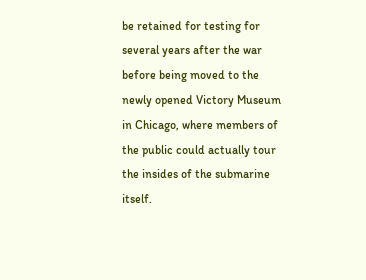be retained for testing for several years after the war before being moved to the newly opened Victory Museum in Chicago, where members of the public could actually tour the insides of the submarine itself.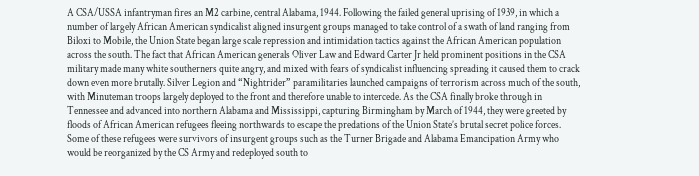A CSA/USSA infantryman fires an M2 carbine, central Alabama, 1944. Following the failed general uprising of 1939, in which a number of largely African American syndicalist aligned insurgent groups managed to take control of a swath of land ranging from Biloxi to Mobile, the Union State began large scale repression and intimidation tactics against the African American population across the south. The fact that African American generals Oliver Law and Edward Carter Jr held prominent positions in the CSA military made many white southerners quite angry, and mixed with fears of syndicalist influencing spreading it caused them to crack down even more brutally. Silver Legion and “Nightrider” paramilitaries launched campaigns of terrorism across much of the south, with Minuteman troops largely deployed to the front and therefore unable to intercede. As the CSA finally broke through in Tennessee and advanced into northern Alabama and Mississippi, capturing Birmingham by March of 1944, they were greeted by floods of African American refugees fleeing northwards to escape the predations of the Union State’s brutal secret police forces. Some of these refugees were survivors of insurgent groups such as the Turner Brigade and Alabama Emancipation Army who would be reorganized by the CS Army and redeployed south to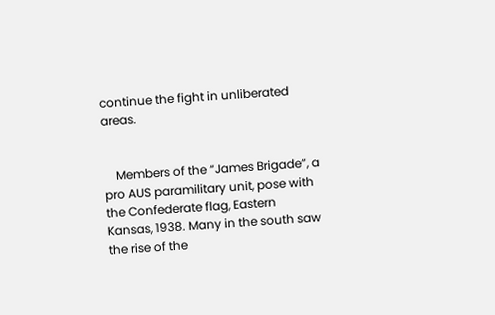continue the fight in unliberated areas.


    Members of the “James Brigade”, a pro AUS paramilitary unit, pose with the Confederate flag, Eastern Kansas, 1938. Many in the south saw the rise of the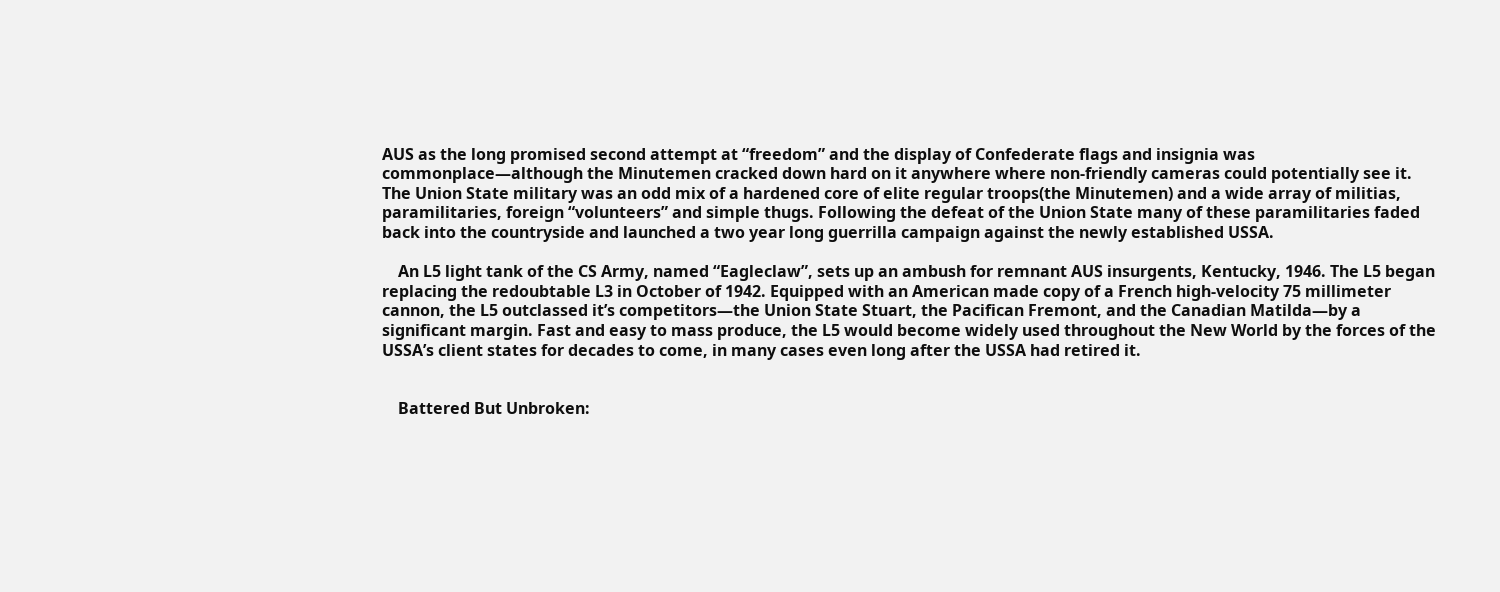AUS as the long promised second attempt at “freedom” and the display of Confederate flags and insignia was commonplace—although the Minutemen cracked down hard on it anywhere where non-friendly cameras could potentially see it. The Union State military was an odd mix of a hardened core of elite regular troops(the Minutemen) and a wide array of militias, paramilitaries, foreign “volunteers” and simple thugs. Following the defeat of the Union State many of these paramilitaries faded back into the countryside and launched a two year long guerrilla campaign against the newly established USSA.

    An L5 light tank of the CS Army, named “Eagleclaw”, sets up an ambush for remnant AUS insurgents, Kentucky, 1946. The L5 began replacing the redoubtable L3 in October of 1942. Equipped with an American made copy of a French high-velocity 75 millimeter cannon, the L5 outclassed it’s competitors—the Union State Stuart, the Pacifican Fremont, and the Canadian Matilda—by a significant margin. Fast and easy to mass produce, the L5 would become widely used throughout the New World by the forces of the USSA’s client states for decades to come, in many cases even long after the USSA had retired it.


    Battered But Unbroken: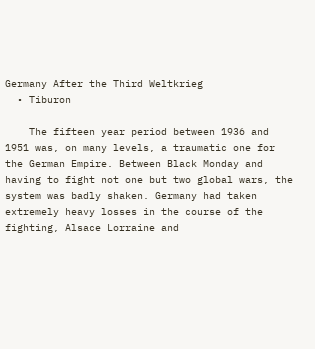Germany After the Third Weltkrieg
  • Tiburon

    The fifteen year period between 1936 and 1951 was, on many levels, a traumatic one for the German Empire. Between Black Monday and having to fight not one but two global wars, the system was badly shaken. Germany had taken extremely heavy losses in the course of the fighting, Alsace Lorraine and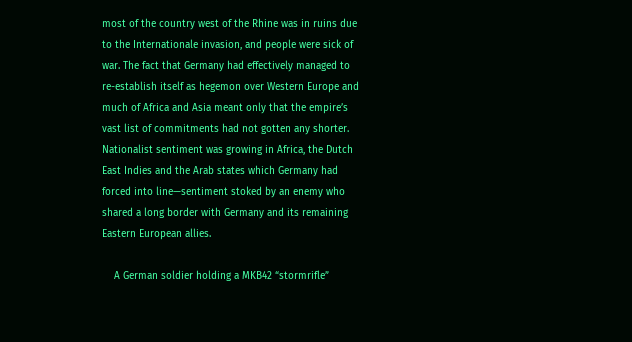most of the country west of the Rhine was in ruins due to the Internationale invasion, and people were sick of war. The fact that Germany had effectively managed to re-establish itself as hegemon over Western Europe and much of Africa and Asia meant only that the empire’s vast list of commitments had not gotten any shorter. Nationalist sentiment was growing in Africa, the Dutch East Indies and the Arab states which Germany had forced into line—sentiment stoked by an enemy who shared a long border with Germany and its remaining Eastern European allies.

    A German soldier holding a MKB42 “stormrifle”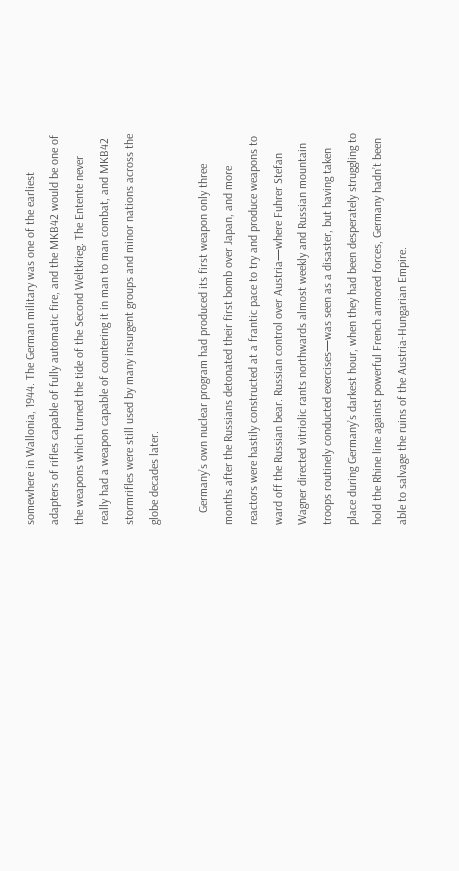somewhere in Wallonia, 1944. The German military was one of the earliest adapters of rifles capable of fully automatic fire, and the MKB42 would be one of the weapons which turned the tide of the Second Weltkrieg. The Entente never really had a weapon capable of countering it in man to man combat, and MKB42 stormrifles were still used by many insurgent groups and minor nations across the globe decades later.

    Germany’s own nuclear program had produced its first weapon only three months after the Russians detonated their first bomb over Japan, and more reactors were hastily constructed at a frantic pace to try and produce weapons to ward off the Russian bear. Russian control over Austria—where Fuhrer Stefan Wagner directed vitriolic rants northwards almost weekly and Russian mountain troops routinely conducted exercises—was seen as a disaster, but having taken place during Germany’s darkest hour, when they had been desperately struggling to hold the Rhine line against powerful French armored forces, Germany hadn’t been able to salvage the ruins of the Austria-Hungarian Empire.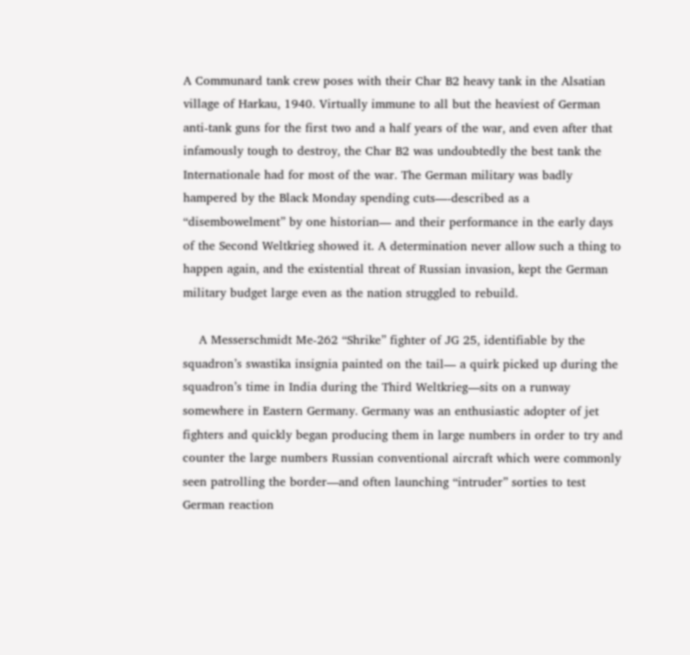A Communard tank crew poses with their Char B2 heavy tank in the Alsatian village of Harkau, 1940. Virtually immune to all but the heaviest of German anti-tank guns for the first two and a half years of the war, and even after that infamously tough to destroy, the Char B2 was undoubtedly the best tank the Internationale had for most of the war. The German military was badly hampered by the Black Monday spending cuts—-described as a “disembowelment” by one historian— and their performance in the early days of the Second Weltkrieg showed it. A determination never allow such a thing to happen again, and the existential threat of Russian invasion, kept the German military budget large even as the nation struggled to rebuild.

    A Messerschmidt Me-262 “Shrike” fighter of JG 25, identifiable by the squadron’s swastika insignia painted on the tail— a quirk picked up during the squadron’s time in India during the Third Weltkrieg—sits on a runway somewhere in Eastern Germany. Germany was an enthusiastic adopter of jet fighters and quickly began producing them in large numbers in order to try and counter the large numbers Russian conventional aircraft which were commonly seen patrolling the border—and often launching “intruder” sorties to test German reaction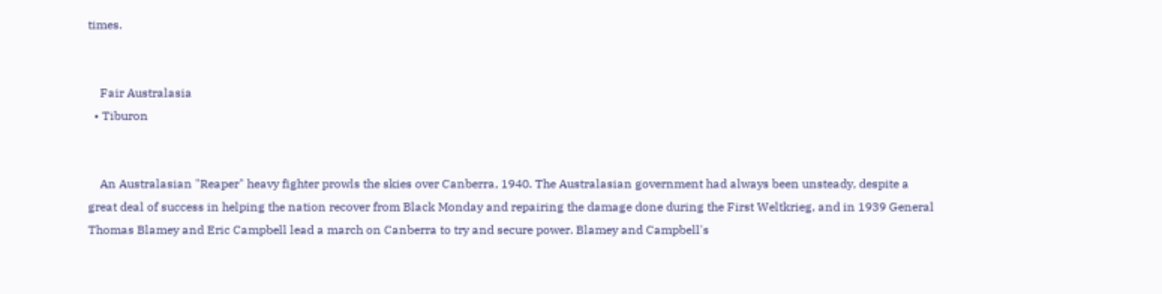times.


    Fair Australasia
  • Tiburon


    An Australasian "Reaper" heavy fighter prowls the skies over Canberra, 1940. The Australasian government had always been unsteady, despite a great deal of success in helping the nation recover from Black Monday and repairing the damage done during the First Weltkrieg, and in 1939 General Thomas Blamey and Eric Campbell lead a march on Canberra to try and secure power. Blamey and Campbell's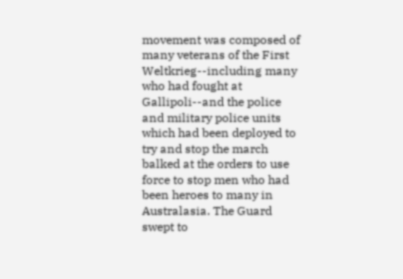movement was composed of many veterans of the First Weltkrieg--including many who had fought at Gallipoli--and the police and military police units which had been deployed to try and stop the march balked at the orders to use force to stop men who had been heroes to many in Australasia. The Guard swept to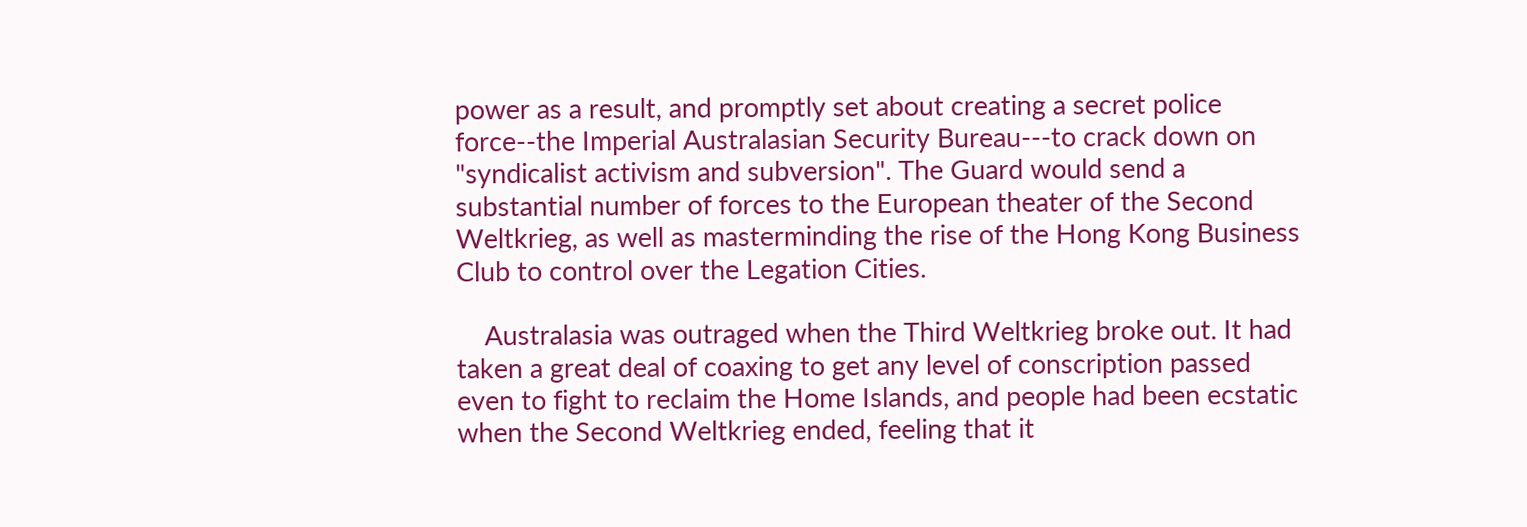power as a result, and promptly set about creating a secret police force--the Imperial Australasian Security Bureau---to crack down on "syndicalist activism and subversion". The Guard would send a substantial number of forces to the European theater of the Second Weltkrieg, as well as masterminding the rise of the Hong Kong Business Club to control over the Legation Cities.

    Australasia was outraged when the Third Weltkrieg broke out. It had taken a great deal of coaxing to get any level of conscription passed even to fight to reclaim the Home Islands, and people had been ecstatic when the Second Weltkrieg ended, feeling that it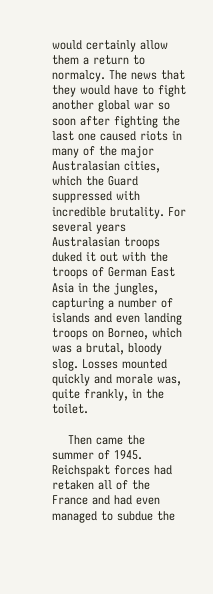would certainly allow them a return to normalcy. The news that they would have to fight another global war so soon after fighting the last one caused riots in many of the major Australasian cities, which the Guard suppressed with incredible brutality. For several years Australasian troops duked it out with the troops of German East Asia in the jungles, capturing a number of islands and even landing troops on Borneo, which was a brutal, bloody slog. Losses mounted quickly and morale was, quite frankly, in the toilet.

    Then came the summer of 1945. Reichspakt forces had retaken all of the France and had even managed to subdue the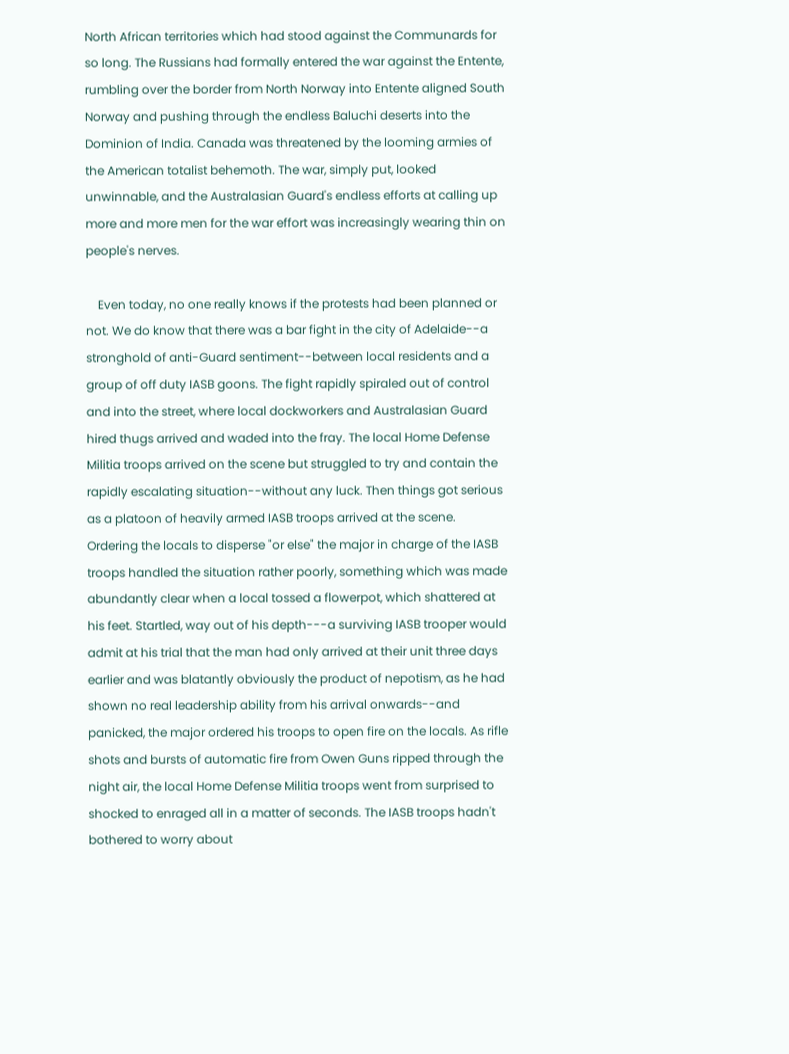North African territories which had stood against the Communards for so long. The Russians had formally entered the war against the Entente, rumbling over the border from North Norway into Entente aligned South Norway and pushing through the endless Baluchi deserts into the Dominion of India. Canada was threatened by the looming armies of the American totalist behemoth. The war, simply put, looked unwinnable, and the Australasian Guard's endless efforts at calling up more and more men for the war effort was increasingly wearing thin on people's nerves.

    Even today, no one really knows if the protests had been planned or not. We do know that there was a bar fight in the city of Adelaide--a stronghold of anti-Guard sentiment--between local residents and a group of off duty IASB goons. The fight rapidly spiraled out of control and into the street, where local dockworkers and Australasian Guard hired thugs arrived and waded into the fray. The local Home Defense Militia troops arrived on the scene but struggled to try and contain the rapidly escalating situation--without any luck. Then things got serious as a platoon of heavily armed IASB troops arrived at the scene. Ordering the locals to disperse "or else" the major in charge of the IASB troops handled the situation rather poorly, something which was made abundantly clear when a local tossed a flowerpot, which shattered at his feet. Startled, way out of his depth---a surviving IASB trooper would admit at his trial that the man had only arrived at their unit three days earlier and was blatantly obviously the product of nepotism, as he had shown no real leadership ability from his arrival onwards--and panicked, the major ordered his troops to open fire on the locals. As rifle shots and bursts of automatic fire from Owen Guns ripped through the night air, the local Home Defense Militia troops went from surprised to shocked to enraged all in a matter of seconds. The IASB troops hadn't bothered to worry about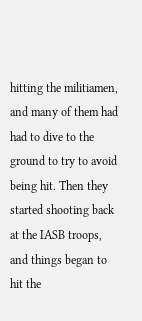hitting the militiamen, and many of them had had to dive to the ground to try to avoid being hit. Then they started shooting back at the IASB troops, and things began to hit the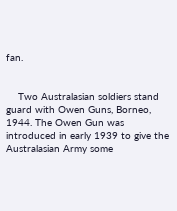fan.


    Two Australasian soldiers stand guard with Owen Guns, Borneo, 1944. The Owen Gun was introduced in early 1939 to give the Australasian Army some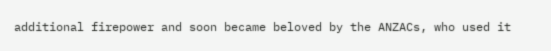additional firepower and soon became beloved by the ANZACs, who used it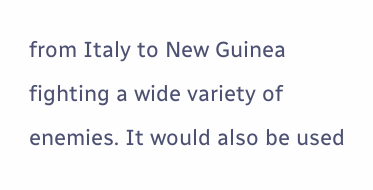from Italy to New Guinea fighting a wide variety of enemies. It would also be used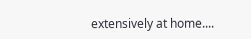extensively at home....